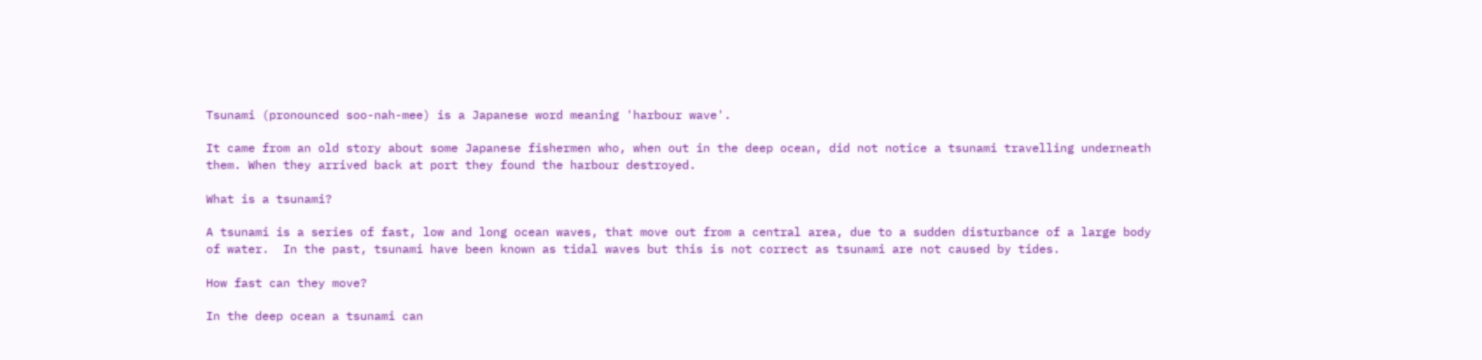Tsunami (pronounced soo-nah-mee) is a Japanese word meaning 'harbour wave'.

It came from an old story about some Japanese fishermen who, when out in the deep ocean, did not notice a tsunami travelling underneath them. When they arrived back at port they found the harbour destroyed.

What is a tsunami?

A tsunami is a series of fast, low and long ocean waves, that move out from a central area, due to a sudden disturbance of a large body of water.  In the past, tsunami have been known as tidal waves but this is not correct as tsunami are not caused by tides.

How fast can they move?

In the deep ocean a tsunami can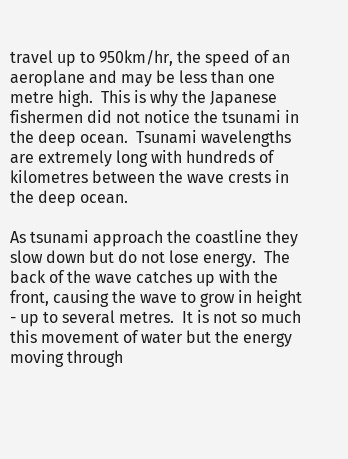travel up to 950km/hr, the speed of an aeroplane and may be less than one metre high.  This is why the Japanese fishermen did not notice the tsunami in the deep ocean.  Tsunami wavelengths are extremely long with hundreds of kilometres between the wave crests in the deep ocean.

As tsunami approach the coastline they slow down but do not lose energy.  The back of the wave catches up with the front, causing the wave to grow in height - up to several metres.  It is not so much this movement of water but the energy moving through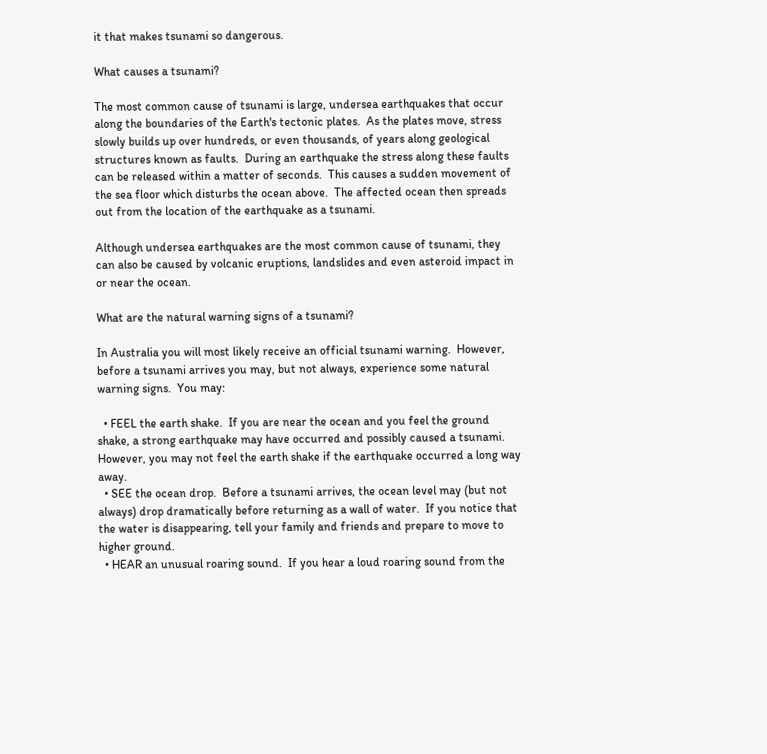it that makes tsunami so dangerous.

What causes a tsunami?

The most common cause of tsunami is large, undersea earthquakes that occur along the boundaries of the Earth's tectonic plates.  As the plates move, stress slowly builds up over hundreds, or even thousands, of years along geological structures known as faults.  During an earthquake the stress along these faults can be released within a matter of seconds.  This causes a sudden movement of the sea floor which disturbs the ocean above.  The affected ocean then spreads out from the location of the earthquake as a tsunami.

Although undersea earthquakes are the most common cause of tsunami, they can also be caused by volcanic eruptions, landslides and even asteroid impact in or near the ocean.

What are the natural warning signs of a tsunami?

In Australia you will most likely receive an official tsunami warning.  However, before a tsunami arrives you may, but not always, experience some natural warning signs.  You may:

  • FEEL the earth shake.  If you are near the ocean and you feel the ground shake, a strong earthquake may have occurred and possibly caused a tsunami.  However, you may not feel the earth shake if the earthquake occurred a long way away.
  • SEE the ocean drop.  Before a tsunami arrives, the ocean level may (but not always) drop dramatically before returning as a wall of water.  If you notice that the water is disappearing, tell your family and friends and prepare to move to higher ground.
  • HEAR an unusual roaring sound.  If you hear a loud roaring sound from the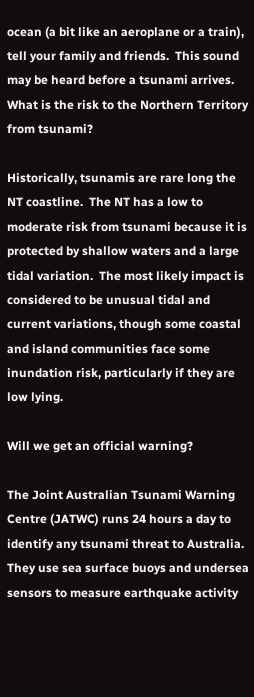ocean (a bit like an aeroplane or a train), tell your family and friends.  This sound may be heard before a tsunami arrives.
What is the risk to the Northern Territory from tsunami?

Historically, tsunamis are rare long the NT coastline.  The NT has a low to moderate risk from tsunami because it is protected by shallow waters and a large tidal variation.  The most likely impact is considered to be unusual tidal and current variations, though some coastal and island communities face some inundation risk, particularly if they are low lying.

Will we get an official warning?

The Joint Australian Tsunami Warning Centre (JATWC) runs 24 hours a day to identify any tsunami threat to Australia.  They use sea surface buoys and undersea sensors to measure earthquake activity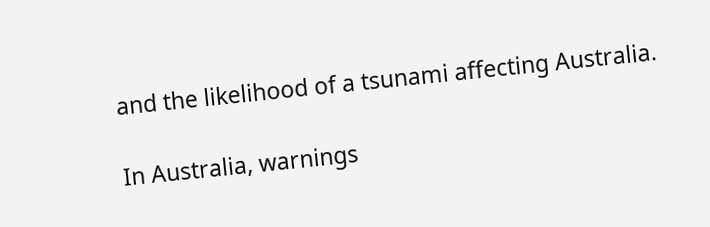and the likelihood of a tsunami affecting Australia.

In Australia, warnings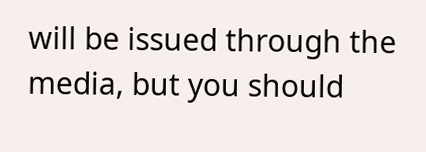will be issued through the media, but you should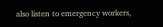also listen to emergency workers,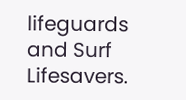lifeguards and Surf Lifesavers.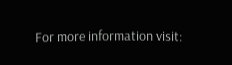For more information visit: